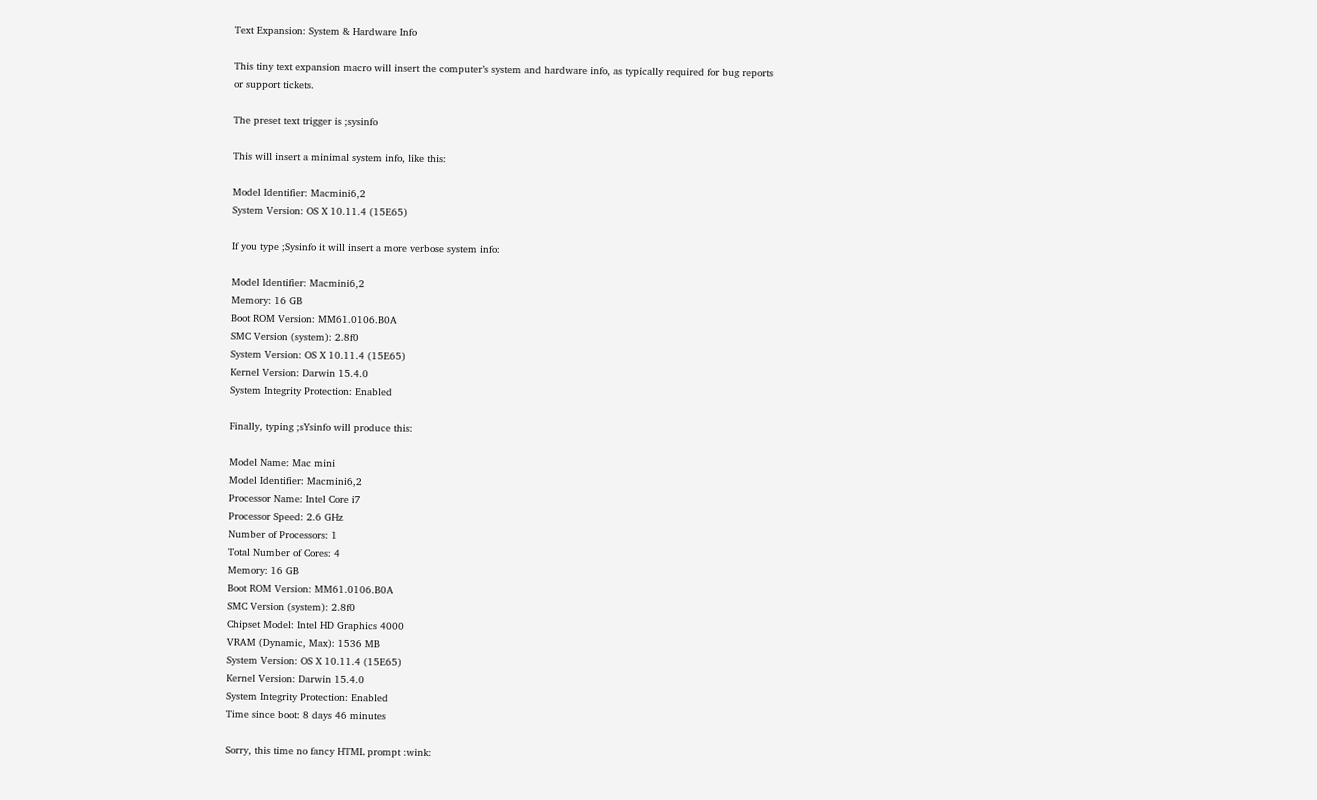Text Expansion: System & Hardware Info

This tiny text expansion macro will insert the computer’s system and hardware info, as typically required for bug reports or support tickets.

The preset text trigger is ;sysinfo

This will insert a minimal system info, like this:

Model Identifier: Macmini6,2
System Version: OS X 10.11.4 (15E65)

If you type ;Sysinfo it will insert a more verbose system info:

Model Identifier: Macmini6,2
Memory: 16 GB
Boot ROM Version: MM61.0106.B0A
SMC Version (system): 2.8f0
System Version: OS X 10.11.4 (15E65)
Kernel Version: Darwin 15.4.0
System Integrity Protection: Enabled

Finally, typing ;sYsinfo will produce this:

Model Name: Mac mini
Model Identifier: Macmini6,2
Processor Name: Intel Core i7
Processor Speed: 2.6 GHz
Number of Processors: 1
Total Number of Cores: 4
Memory: 16 GB
Boot ROM Version: MM61.0106.B0A
SMC Version (system): 2.8f0
Chipset Model: Intel HD Graphics 4000
VRAM (Dynamic, Max): 1536 MB
System Version: OS X 10.11.4 (15E65)
Kernel Version: Darwin 15.4.0
System Integrity Protection: Enabled
Time since boot: 8 days 46 minutes

Sorry, this time no fancy HTML prompt :wink: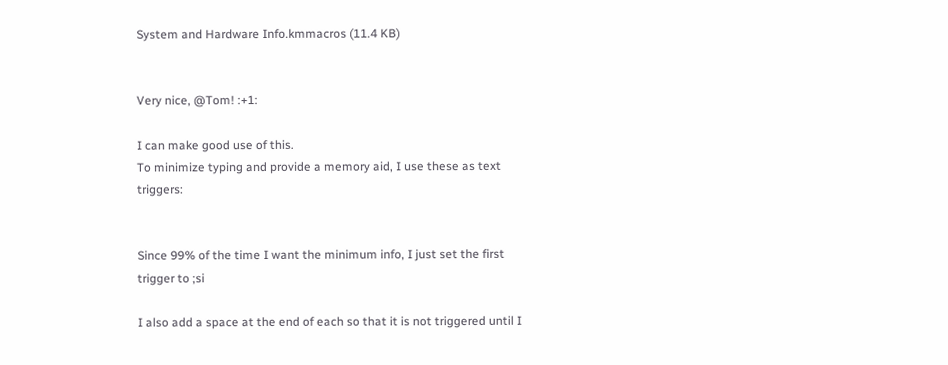System and Hardware Info.kmmacros (11.4 KB)


Very nice, @Tom! :+1:

I can make good use of this.
To minimize typing and provide a memory aid, I use these as text triggers:


Since 99% of the time I want the minimum info, I just set the first trigger to ;si

I also add a space at the end of each so that it is not triggered until I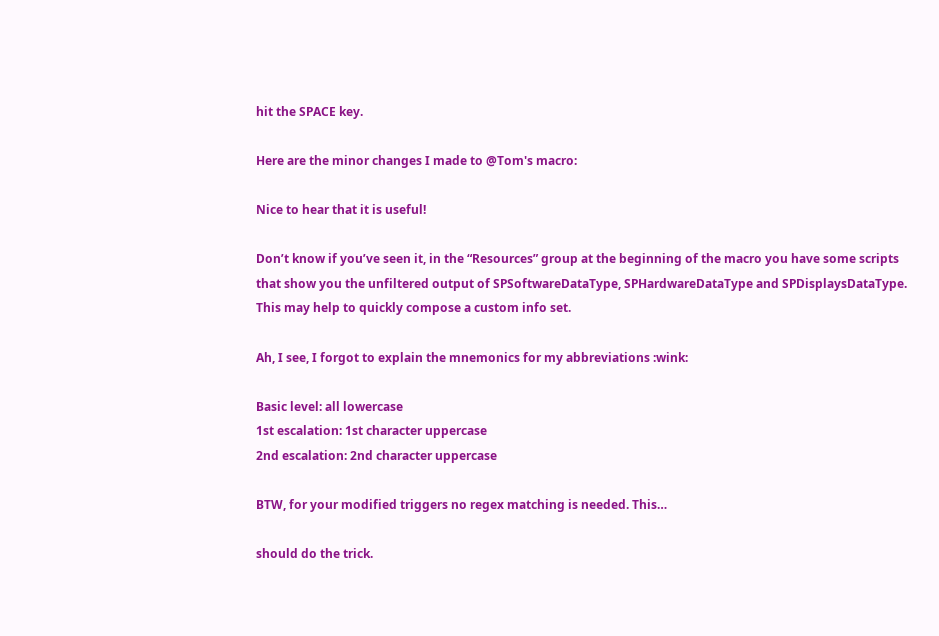hit the SPACE key.

Here are the minor changes I made to @Tom's macro:

Nice to hear that it is useful!

Don’t know if you’ve seen it, in the “Resources” group at the beginning of the macro you have some scripts that show you the unfiltered output of SPSoftwareDataType, SPHardwareDataType and SPDisplaysDataType. This may help to quickly compose a custom info set.

Ah, I see, I forgot to explain the mnemonics for my abbreviations :wink:

Basic level: all lowercase
1st escalation: 1st character uppercase
2nd escalation: 2nd character uppercase

BTW, for your modified triggers no regex matching is needed. This…

should do the trick.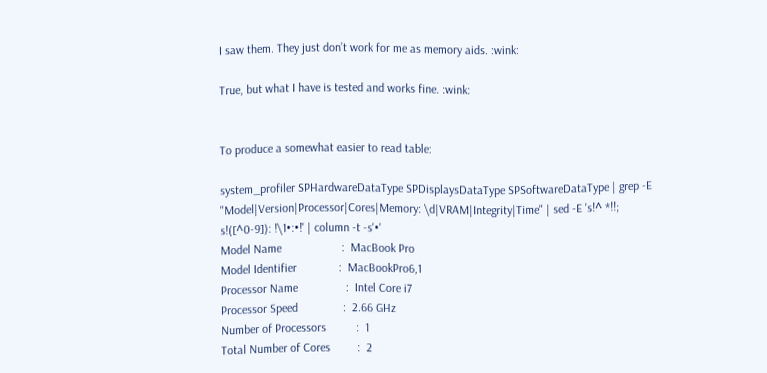I saw them. They just don’t work for me as memory aids. :wink:

True, but what I have is tested and works fine. :wink:


To produce a somewhat easier to read table:

system_profiler SPHardwareDataType SPDisplaysDataType SPSoftwareDataType | grep -E "Model|Version|Processor|Cores|Memory: \d|VRAM|Integrity|Time" | sed -E 's!^ *!!; s!([^0-9]): !\1•:•!' | column -t -s'•'
Model Name                    :  MacBook Pro
Model Identifier              :  MacBookPro6,1
Processor Name                :  Intel Core i7
Processor Speed               :  2.66 GHz
Number of Processors          :  1
Total Number of Cores         :  2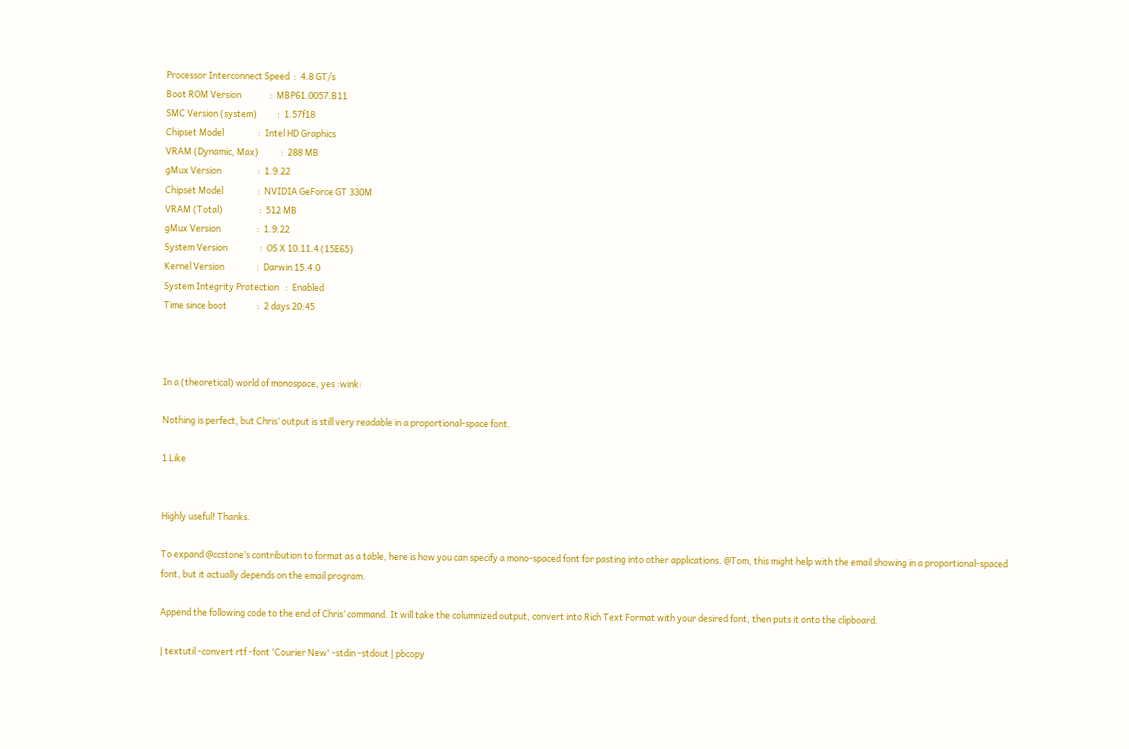Processor Interconnect Speed  :  4.8 GT/s
Boot ROM Version              :  MBP61.0057.B11
SMC Version (system)          :  1.57f18
Chipset Model                 :  Intel HD Graphics
VRAM (Dynamic, Max)           :  288 MB
gMux Version                  :  1.9.22
Chipset Model                 :  NVIDIA GeForce GT 330M
VRAM (Total)                  :  512 MB
gMux Version                  :  1.9.22
System Version                :  OS X 10.11.4 (15E65)
Kernel Version                :  Darwin 15.4.0
System Integrity Protection   :  Enabled
Time since boot               :  2 days 20:45



In a (theoretical) world of monospace, yes :wink:

Nothing is perfect, but Chris’ output is still very readable in a proportional-space font.

1 Like


Highly useful! Thanks.

To expand @ccstone’s contribution to format as a table, here is how you can specify a mono-spaced font for pasting into other applications. @Tom, this might help with the email showing in a proportional-spaced font, but it actually depends on the email program.

Append the following code to the end of Chris’ command. It will take the columnized output, convert into Rich Text Format with your desired font, then puts it onto the clipboard.

| textutil -convert rtf -font 'Courier New' -stdin -stdout | pbcopy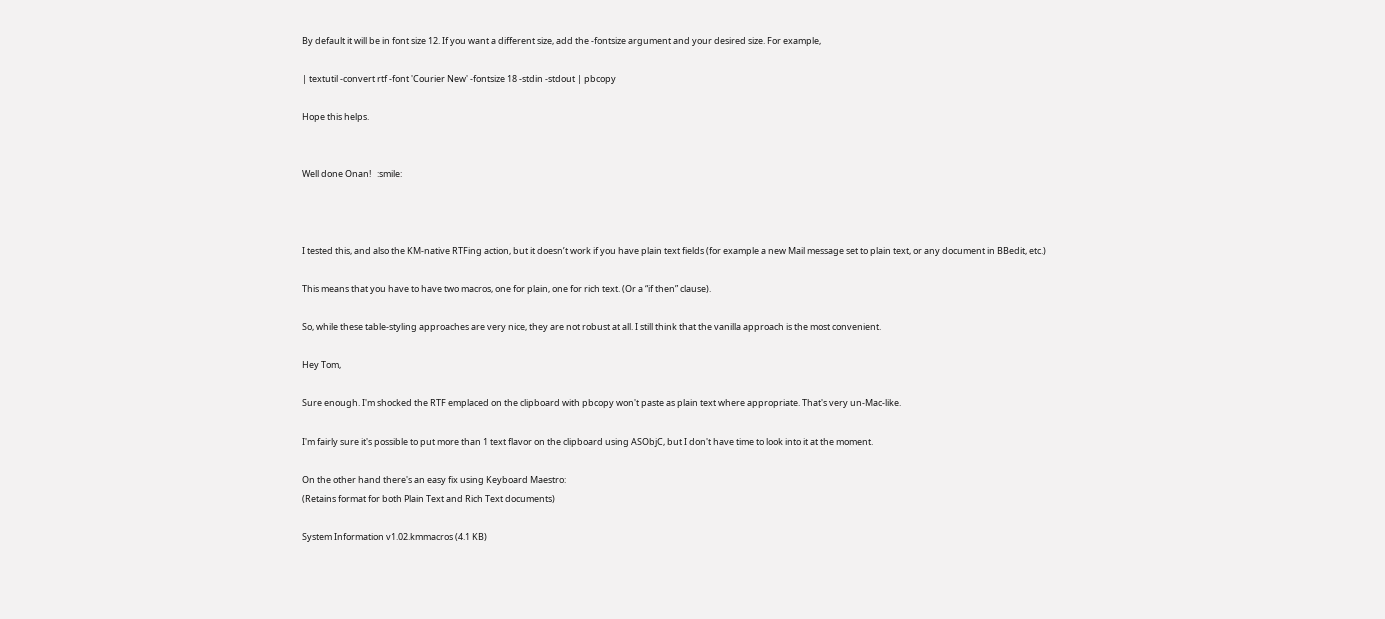By default it will be in font size 12. If you want a different size, add the -fontsize argument and your desired size. For example,

| textutil -convert rtf -font 'Courier New' -fontsize 18 -stdin -stdout | pbcopy

Hope this helps.


Well done Onan!   :smile:



I tested this, and also the KM-native RTFing action, but it doesn’t work if you have plain text fields (for example a new Mail message set to plain text, or any document in BBedit, etc.)

This means that you have to have two macros, one for plain, one for rich text. (Or a “if then” clause).

So, while these table-styling approaches are very nice, they are not robust at all. I still think that the vanilla approach is the most convenient.

Hey Tom,

Sure enough. I'm shocked the RTF emplaced on the clipboard with pbcopy won't paste as plain text where appropriate. That's very un-Mac-like.

I'm fairly sure it's possible to put more than 1 text flavor on the clipboard using ASObjC, but I don't have time to look into it at the moment.

On the other hand there's an easy fix using Keyboard Maestro:
(Retains format for both Plain Text and Rich Text documents)

System Information v1.02.kmmacros (4.1 KB)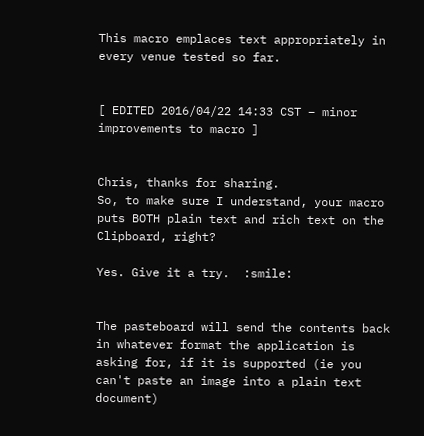This macro emplaces text appropriately in every venue tested so far.


[ EDITED 2016/04/22 14:33 CST – minor improvements to macro ]


Chris, thanks for sharing.
So, to make sure I understand, your macro puts BOTH plain text and rich text on the Clipboard, right?

Yes. Give it a try.  :smile:


The pasteboard will send the contents back in whatever format the application is asking for, if it is supported (ie you can't paste an image into a plain text document)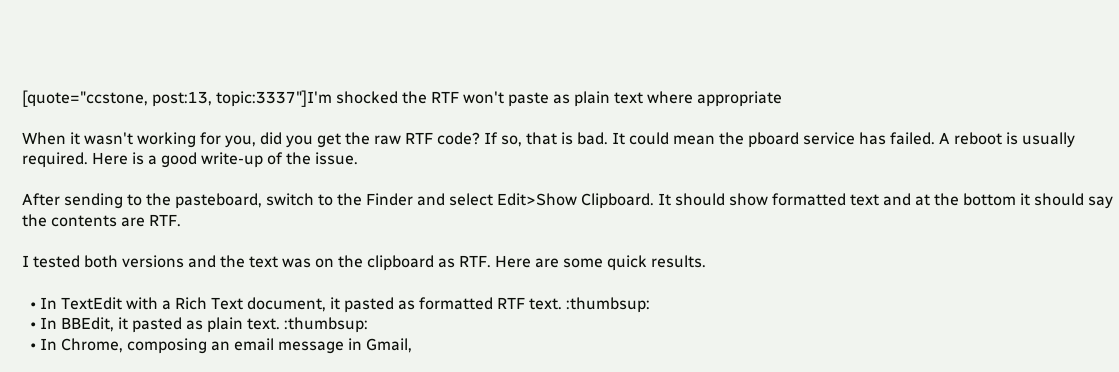[quote="ccstone, post:13, topic:3337"]I'm shocked the RTF won't paste as plain text where appropriate

When it wasn't working for you, did you get the raw RTF code? If so, that is bad. It could mean the pboard service has failed. A reboot is usually required. Here is a good write-up of the issue.

After sending to the pasteboard, switch to the Finder and select Edit>Show Clipboard. It should show formatted text and at the bottom it should say the contents are RTF.

I tested both versions and the text was on the clipboard as RTF. Here are some quick results.

  • In TextEdit with a Rich Text document, it pasted as formatted RTF text. :thumbsup:
  • In BBEdit, it pasted as plain text. :thumbsup:
  • In Chrome, composing an email message in Gmail,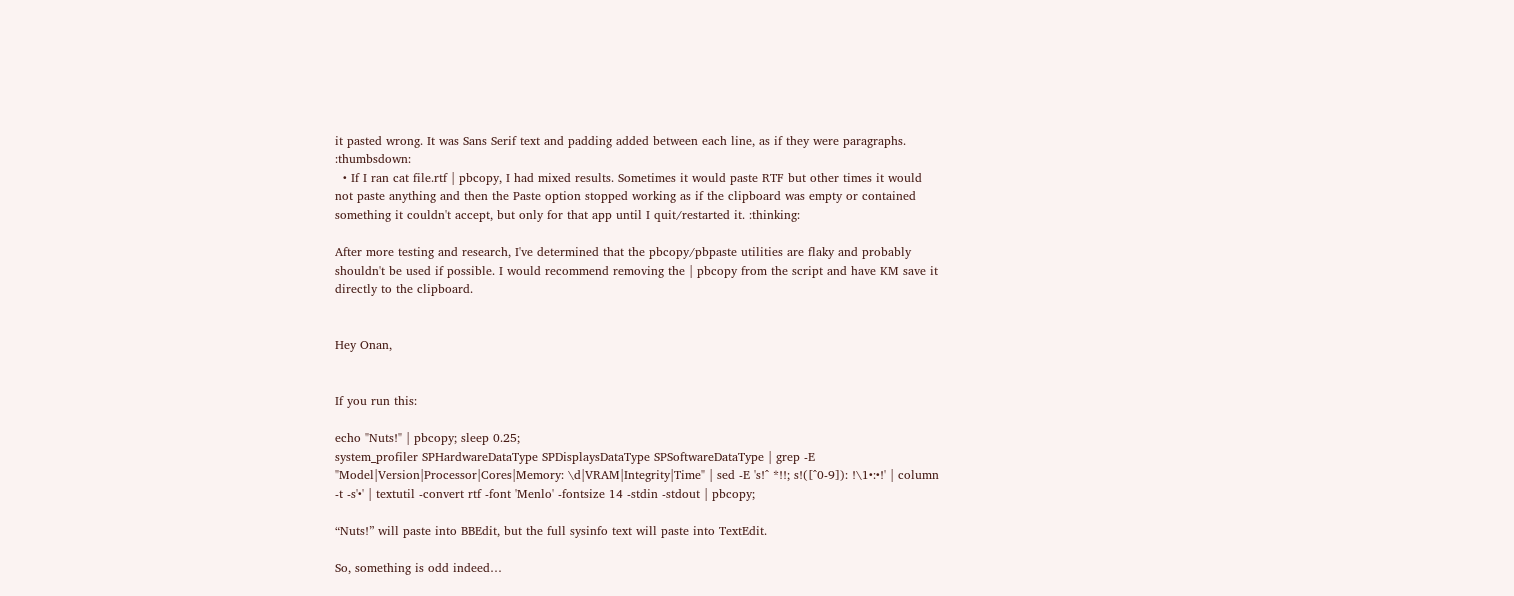it pasted wrong. It was Sans Serif text and padding added between each line, as if they were paragraphs. :thumbsdown:
  • If I ran cat file.rtf | pbcopy, I had mixed results. Sometimes it would paste RTF but other times it would not paste anything and then the Paste option stopped working as if the clipboard was empty or contained something it couldn't accept, but only for that app until I quit/restarted it. :thinking:

After more testing and research, I've determined that the pbcopy/pbpaste utilities are flaky and probably shouldn't be used if possible. I would recommend removing the | pbcopy from the script and have KM save it directly to the clipboard.


Hey Onan,


If you run this:

echo "Nuts!" | pbcopy; sleep 0.25;
system_profiler SPHardwareDataType SPDisplaysDataType SPSoftwareDataType | grep -E "Model|Version|Processor|Cores|Memory: \d|VRAM|Integrity|Time" | sed -E 's!^ *!!; s!([^0-9]): !\1•:•!' | column -t -s'•' | textutil -convert rtf -font 'Menlo' -fontsize 14 -stdin -stdout | pbcopy;

“Nuts!” will paste into BBEdit, but the full sysinfo text will paste into TextEdit.

So, something is odd indeed…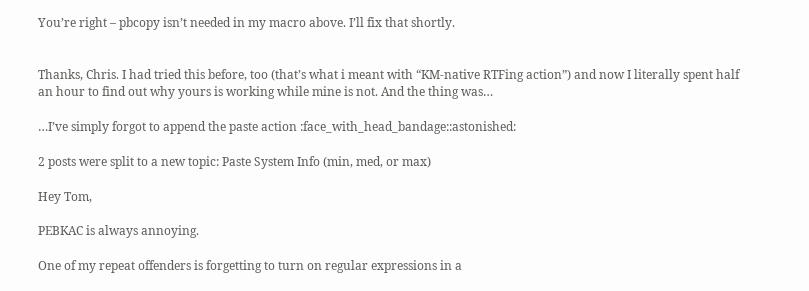You’re right – pbcopy isn’t needed in my macro above. I’ll fix that shortly.


Thanks, Chris. I had tried this before, too (that’s what i meant with “KM-native RTFing action”) and now I literally spent half an hour to find out why yours is working while mine is not. And the thing was…

…I’ve simply forgot to append the paste action :face_with_head_bandage::astonished:

2 posts were split to a new topic: Paste System Info (min, med, or max)

Hey Tom,

PEBKAC is always annoying.

One of my repeat offenders is forgetting to turn on regular expressions in a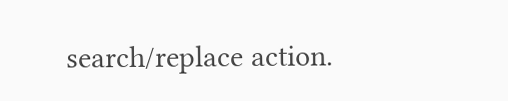search/replace action.